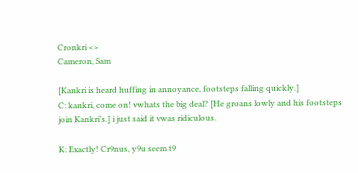Cronkri <>
Cameron, Sam

[Kankri is heard huffing in annoyance, footsteps falling quickly.]
C: kankri, come on! vwhats the big deal? [He groans lowly and his footsteps join Kankri’s.] i just said it vwas ridiculous.

K: Exactly! Cr9nus, y9u seem t9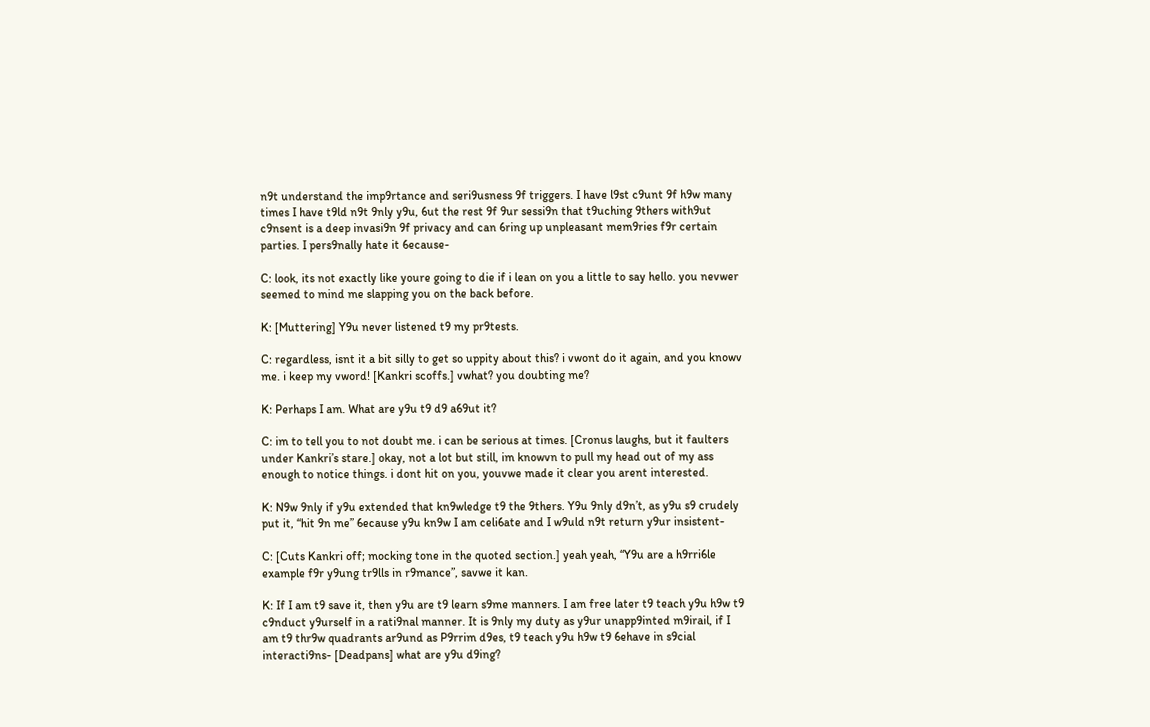n9t understand the imp9rtance and seri9usness 9f triggers. I have l9st c9unt 9f h9w many times I have t9ld n9t 9nly y9u, 6ut the rest 9f 9ur sessi9n that t9uching 9thers with9ut c9nsent is a deep invasi9n 9f privacy and can 6ring up unpleasant mem9ries f9r certain parties. I pers9nally hate it 6ecause-

C: look, its not exactly like youre going to die if i lean on you a little to say hello. you nevwer seemed to mind me slapping you on the back before.

K: [Muttering] Y9u never listened t9 my pr9tests.

C: regardless, isnt it a bit silly to get so uppity about this? i vwont do it again, and you knowv me. i keep my vword! [Kankri scoffs.] vwhat? you doubting me?

K: Perhaps I am. What are y9u t9 d9 a69ut it?

C: im to tell you to not doubt me. i can be serious at times. [Cronus laughs, but it faulters under Kankri’s stare.] okay, not a lot but still, im knowvn to pull my head out of my ass enough to notice things. i dont hit on you, youvwe made it clear you arent interested.

K: N9w 9nly if y9u extended that kn9wledge t9 the 9thers. Y9u 9nly d9n’t, as y9u s9 crudely put it, “hit 9n me” 6ecause y9u kn9w I am celi6ate and I w9uld n9t return y9ur insistent-

C: [Cuts Kankri off; mocking tone in the quoted section.] yeah yeah, “Y9u are a h9rri6le example f9r y9ung tr9lls in r9mance”, savwe it kan.

K: If I am t9 save it, then y9u are t9 learn s9me manners. I am free later t9 teach y9u h9w t9 c9nduct y9urself in a rati9nal manner. It is 9nly my duty as y9ur unapp9inted m9irail, if I am t9 thr9w quadrants ar9und as P9rrim d9es, t9 teach y9u h9w t9 6ehave in s9cial interacti9ns- [Deadpans] what are y9u d9ing?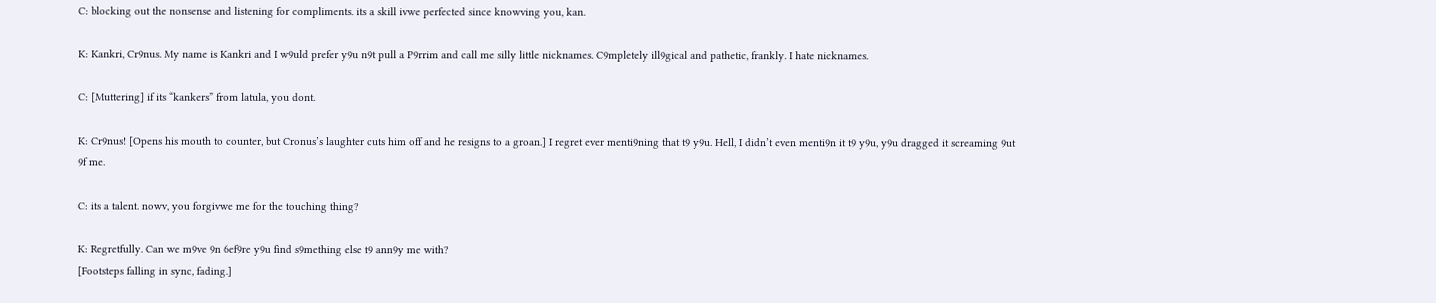C: blocking out the nonsense and listening for compliments. its a skill ivwe perfected since knowving you, kan.

K: Kankri, Cr9nus. My name is Kankri and I w9uld prefer y9u n9t pull a P9rrim and call me silly little nicknames. C9mpletely ill9gical and pathetic, frankly. I hate nicknames.

C: [Muttering] if its “kankers” from latula, you dont.

K: Cr9nus! [Opens his mouth to counter, but Cronus’s laughter cuts him off and he resigns to a groan.] I regret ever menti9ning that t9 y9u. Hell, I didn’t even menti9n it t9 y9u, y9u dragged it screaming 9ut 9f me.

C: its a talent. nowv, you forgivwe me for the touching thing?

K: Regretfully. Can we m9ve 9n 6ef9re y9u find s9mething else t9 ann9y me with?
[Footsteps falling in sync, fading.]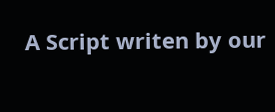A Script writen by our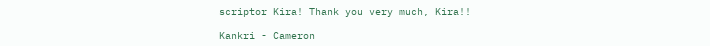scriptor Kira! Thank you very much, Kira!!

Kankri - Cameron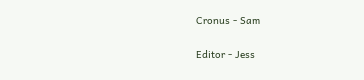Cronus - Sam

Editor - Jess